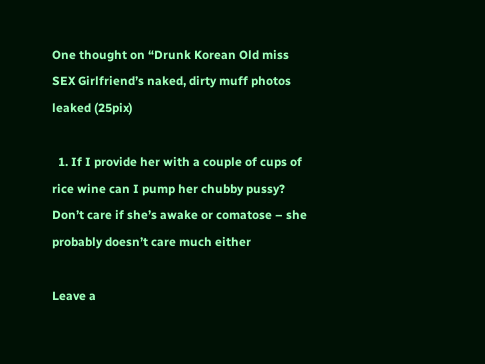One thought on “Drunk Korean Old miss SEX Girlfriend’s naked, dirty muff photos leaked (25pix)

  1. If I provide her with a couple of cups of rice wine can I pump her chubby pussy? Don’t care if she’s awake or comatose – she probably doesn’t care much either

Leave a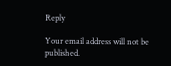Reply

Your email address will not be published.